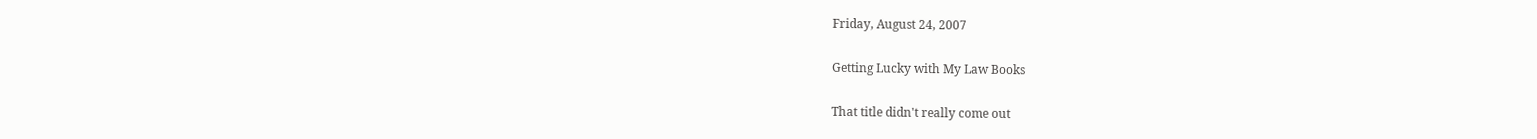Friday, August 24, 2007

Getting Lucky with My Law Books

That title didn't really come out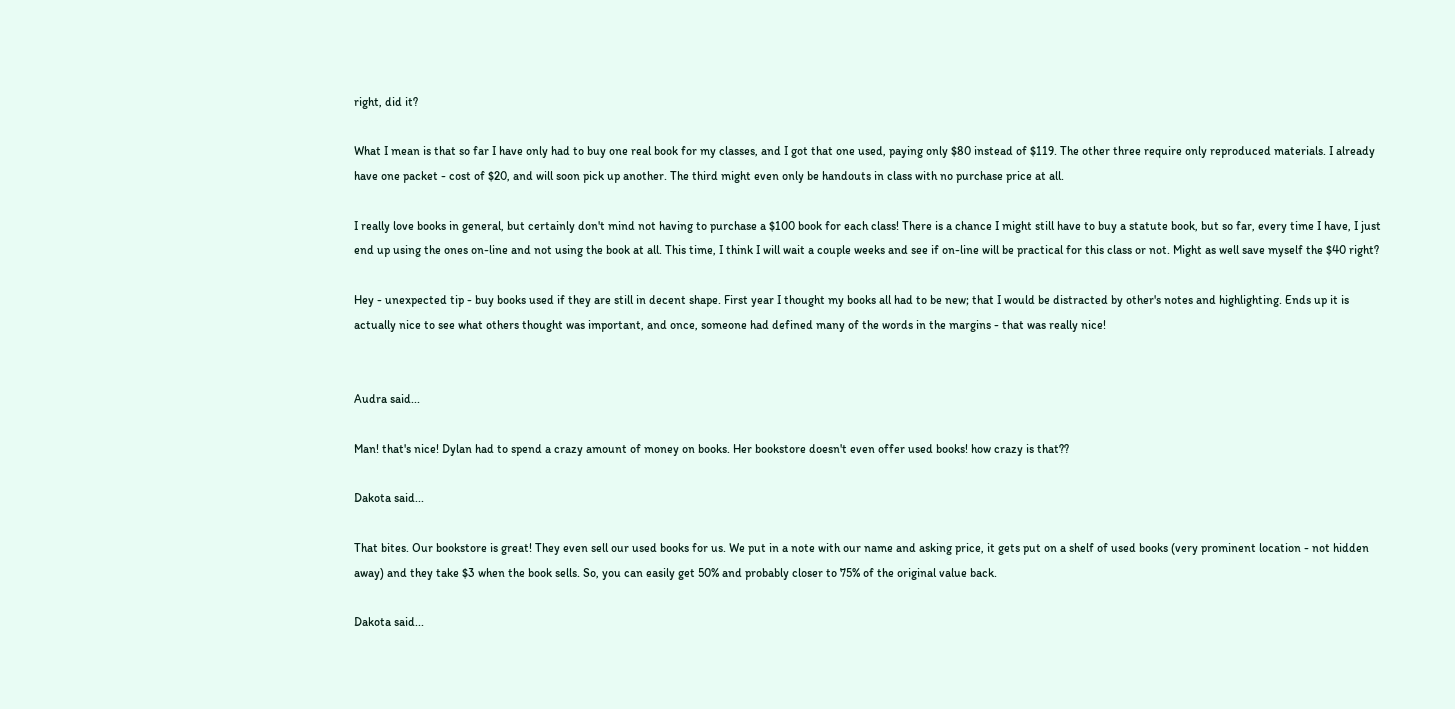right, did it?

What I mean is that so far I have only had to buy one real book for my classes, and I got that one used, paying only $80 instead of $119. The other three require only reproduced materials. I already have one packet - cost of $20, and will soon pick up another. The third might even only be handouts in class with no purchase price at all.

I really love books in general, but certainly don't mind not having to purchase a $100 book for each class! There is a chance I might still have to buy a statute book, but so far, every time I have, I just end up using the ones on-line and not using the book at all. This time, I think I will wait a couple weeks and see if on-line will be practical for this class or not. Might as well save myself the $40 right?

Hey - unexpected tip - buy books used if they are still in decent shape. First year I thought my books all had to be new; that I would be distracted by other's notes and highlighting. Ends up it is actually nice to see what others thought was important, and once, someone had defined many of the words in the margins - that was really nice!


Audra said...

Man! that's nice! Dylan had to spend a crazy amount of money on books. Her bookstore doesn't even offer used books! how crazy is that??

Dakota said...

That bites. Our bookstore is great! They even sell our used books for us. We put in a note with our name and asking price, it gets put on a shelf of used books (very prominent location - not hidden away) and they take $3 when the book sells. So, you can easily get 50% and probably closer to 75% of the original value back.

Dakota said...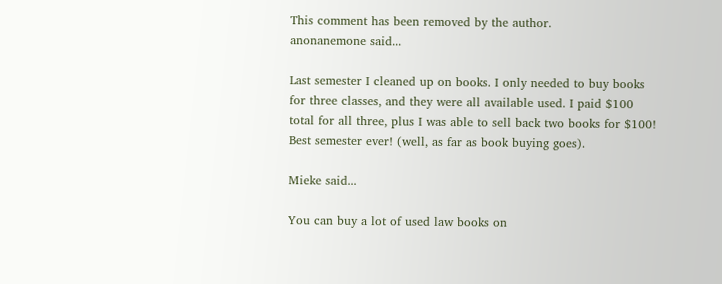This comment has been removed by the author.
anonanemone said...

Last semester I cleaned up on books. I only needed to buy books for three classes, and they were all available used. I paid $100 total for all three, plus I was able to sell back two books for $100! Best semester ever! (well, as far as book buying goes).

Mieke said...

You can buy a lot of used law books on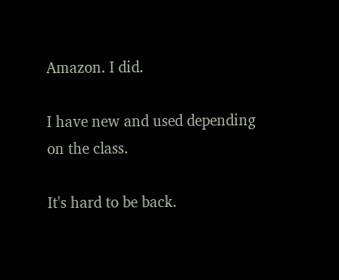Amazon. I did.

I have new and used depending on the class.

It's hard to be back.